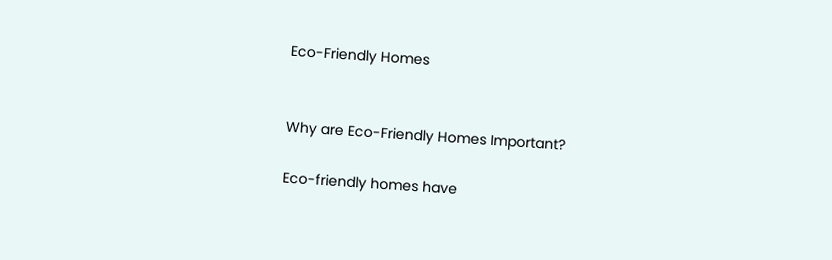Eco-Friendly Homes


Why are Eco-Friendly Homes Important?

Eco-friendly homes have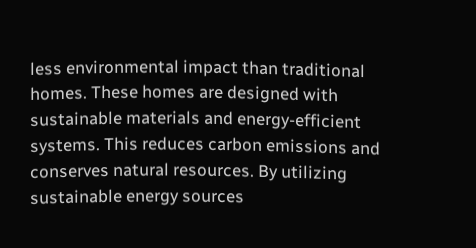less environmental impact than traditional homes. These homes are designed with sustainable materials and energy-efficient systems. This reduces carbon emissions and conserves natural resources. By utilizing sustainable energy sources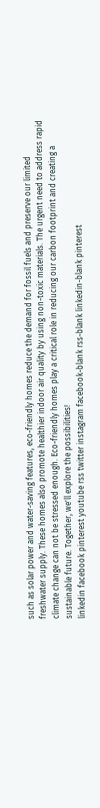such as solar power and water-saving features, eco-friendly homes reduce the demand for fossil fuels and preserve our limited freshwater supply. These homes also promote healthier indoor air quality by using non-toxic materials. The urgent need to address rapid climate change can not be stressed enough. Eco-friendly homes play a critical role in reducing our carbon footprint and creating a sustainable future. Together, we'll explore the possibilities!
linkedin facebook pinterest youtube rss twitter instagram facebook-blank rss-blank linkedin-blank pinterest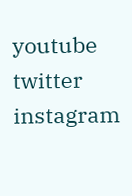youtube twitter instagram